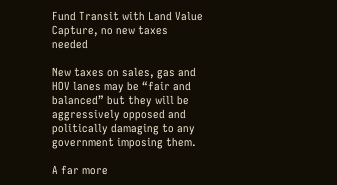Fund Transit with Land Value Capture, no new taxes needed

New taxes on sales, gas and HOV lanes may be “fair and balanced” but they will be aggressively opposed and politically damaging to any government imposing them.

A far more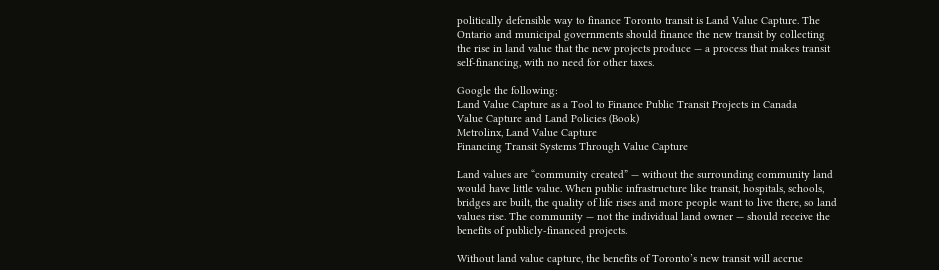politically defensible way to finance Toronto transit is Land Value Capture. The Ontario and municipal governments should finance the new transit by collecting the rise in land value that the new projects produce — a process that makes transit self-financing, with no need for other taxes.

Google the following:
Land Value Capture as a Tool to Finance Public Transit Projects in Canada
Value Capture and Land Policies (Book)
Metrolinx, Land Value Capture
Financing Transit Systems Through Value Capture

Land values are “community created” — without the surrounding community land would have little value. When public infrastructure like transit, hospitals, schools, bridges are built, the quality of life rises and more people want to live there, so land values rise. The community — not the individual land owner — should receive the benefits of publicly-financed projects.

Without land value capture, the benefits of Toronto’s new transit will accrue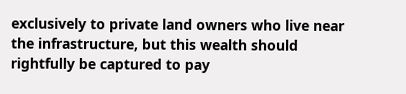exclusively to private land owners who live near the infrastructure, but this wealth should rightfully be captured to pay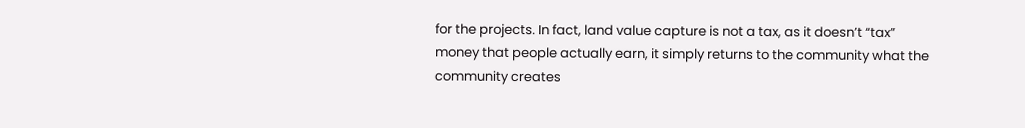for the projects. In fact, land value capture is not a tax, as it doesn’t “tax” money that people actually earn, it simply returns to the community what the community creates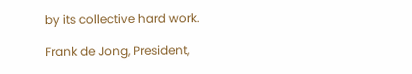by its collective hard work.

Frank de Jong, President,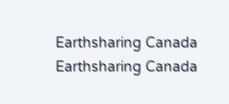Earthsharing Canada
Earthsharing Canada